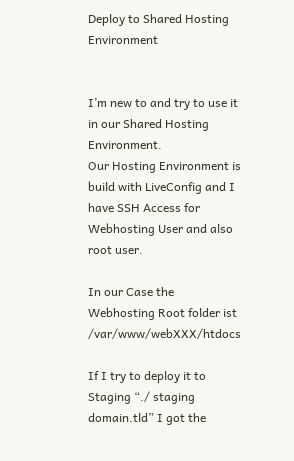Deploy to Shared Hosting Environment


I’m new to and try to use it in our Shared Hosting Environment.
Our Hosting Environment is build with LiveConfig and I have SSH Access for Webhosting User and also root user.

In our Case the Webhosting Root folder ist /var/www/webXXX/htdocs

If I try to deploy it to Staging “./ staging domain.tld” I got the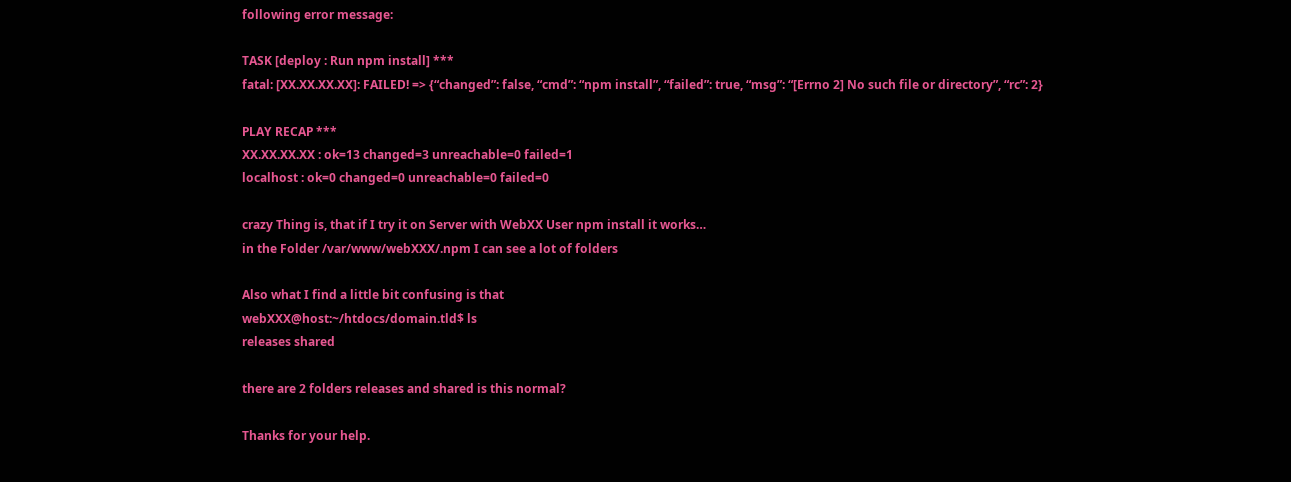following error message:

TASK [deploy : Run npm install] ***
fatal: [XX.XX.XX.XX]: FAILED! => {“changed”: false, “cmd”: “npm install”, “failed”: true, “msg”: “[Errno 2] No such file or directory”, “rc”: 2}

PLAY RECAP ***
XX.XX.XX.XX : ok=13 changed=3 unreachable=0 failed=1
localhost : ok=0 changed=0 unreachable=0 failed=0

crazy Thing is, that if I try it on Server with WebXX User npm install it works…
in the Folder /var/www/webXXX/.npm I can see a lot of folders

Also what I find a little bit confusing is that
webXXX@host:~/htdocs/domain.tld$ ls
releases shared

there are 2 folders releases and shared is this normal?

Thanks for your help.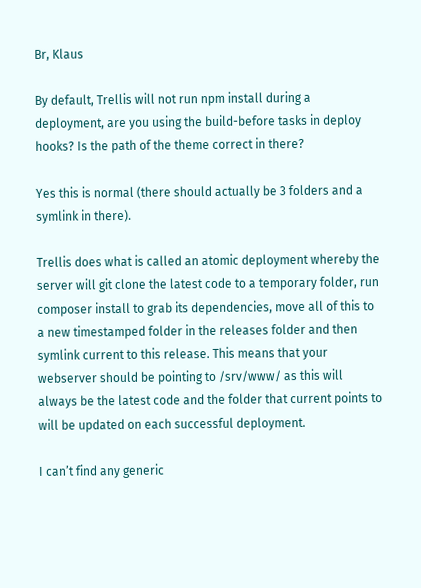Br, Klaus

By default, Trellis will not run npm install during a deployment, are you using the build-before tasks in deploy hooks? Is the path of the theme correct in there?

Yes this is normal (there should actually be 3 folders and a symlink in there).

Trellis does what is called an atomic deployment whereby the server will git clone the latest code to a temporary folder, run composer install to grab its dependencies, move all of this to a new timestamped folder in the releases folder and then symlink current to this release. This means that your webserver should be pointing to /srv/www/ as this will always be the latest code and the folder that current points to will be updated on each successful deployment.

I can’t find any generic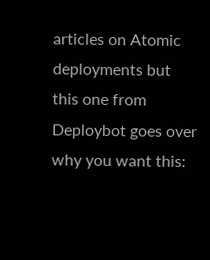articles on Atomic deployments but this one from Deploybot goes over why you want this: